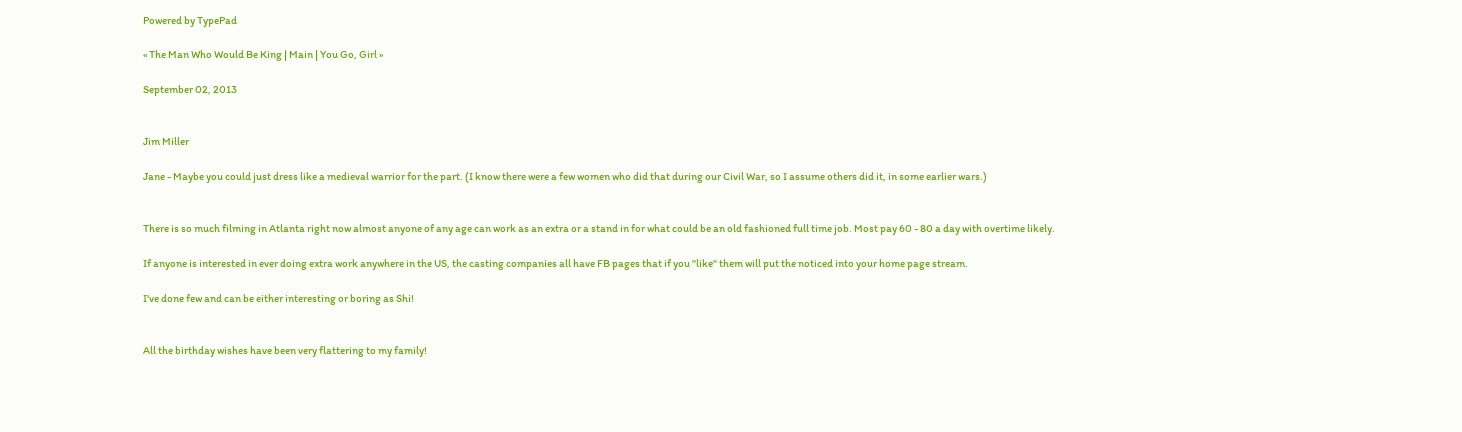Powered by TypePad

« The Man Who Would Be King | Main | You Go, Girl »

September 02, 2013


Jim Miller

Jane - Maybe you could just dress like a medieval warrior for the part. (I know there were a few women who did that during our Civil War, so I assume others did it, in some earlier wars.)


There is so much filming in Atlanta right now almost anyone of any age can work as an extra or a stand in for what could be an old fashioned full time job. Most pay 60 - 80 a day with overtime likely.

If anyone is interested in ever doing extra work anywhere in the US, the casting companies all have FB pages that if you "like" them will put the noticed into your home page stream.

I've done few and can be either interesting or boring as Shi!


All the birthday wishes have been very flattering to my family!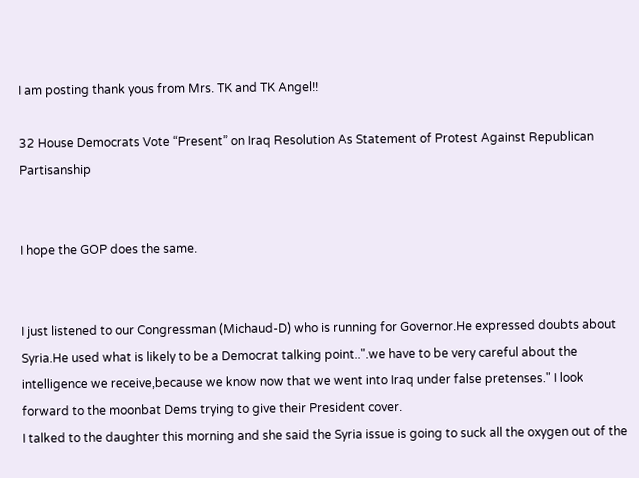I am posting thank yous from Mrs. TK and TK Angel!!

32 House Democrats Vote “Present” on Iraq Resolution As Statement of Protest Against Republican Partisanship


I hope the GOP does the same.


I just listened to our Congressman (Michaud-D) who is running for Governor.He expressed doubts about Syria.He used what is likely to be a Democrat talking point..".we have to be very careful about the intelligence we receive,because we know now that we went into Iraq under false pretenses." I look forward to the moonbat Dems trying to give their President cover.
I talked to the daughter this morning and she said the Syria issue is going to suck all the oxygen out of the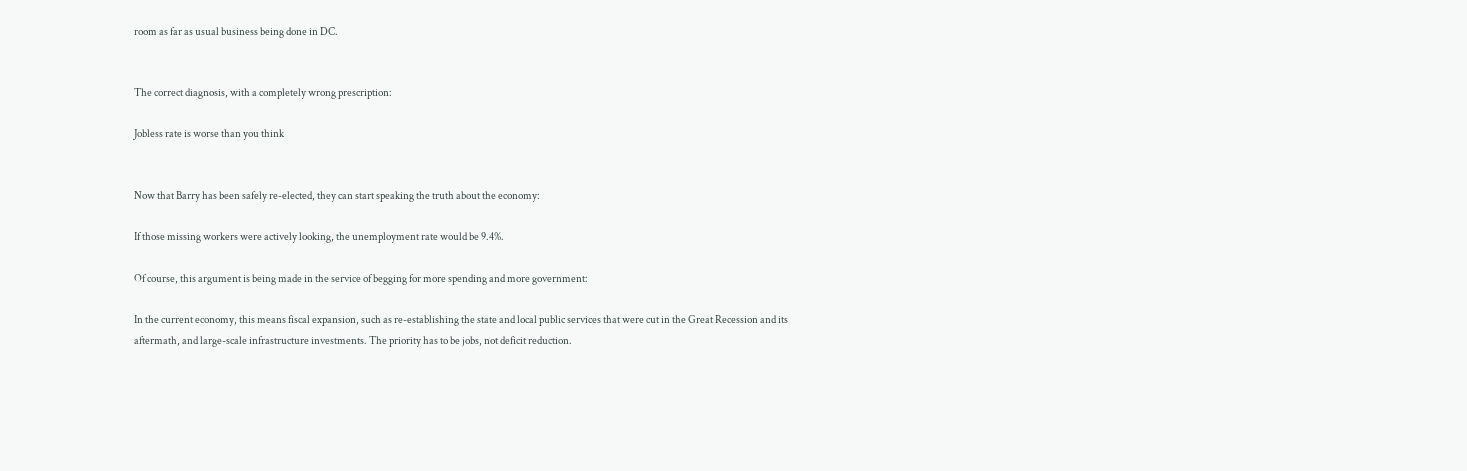room as far as usual business being done in DC.


The correct diagnosis, with a completely wrong prescription:

Jobless rate is worse than you think


Now that Barry has been safely re-elected, they can start speaking the truth about the economy:

If those missing workers were actively looking, the unemployment rate would be 9.4%.

Of course, this argument is being made in the service of begging for more spending and more government:

In the current economy, this means fiscal expansion, such as re-establishing the state and local public services that were cut in the Great Recession and its aftermath, and large-scale infrastructure investments. The priority has to be jobs, not deficit reduction.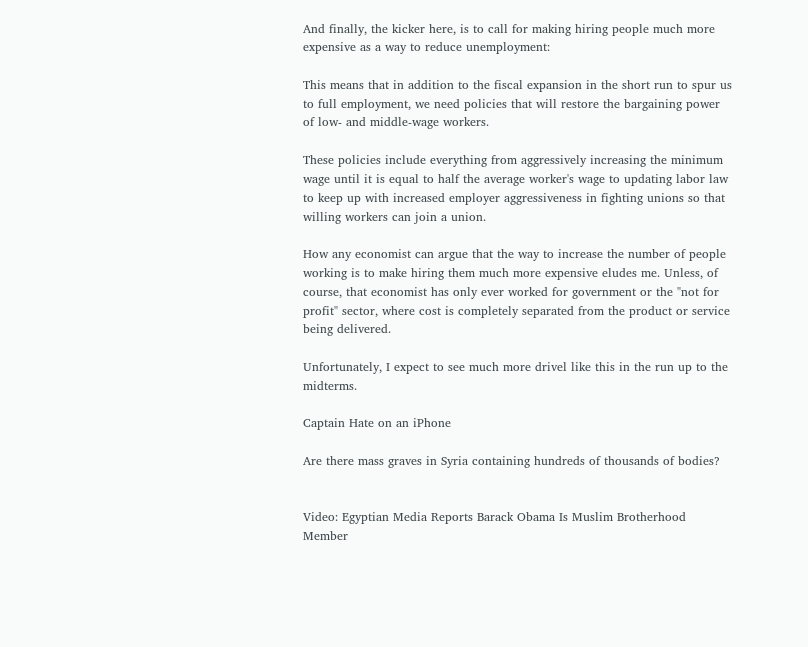And finally, the kicker here, is to call for making hiring people much more expensive as a way to reduce unemployment:

This means that in addition to the fiscal expansion in the short run to spur us to full employment, we need policies that will restore the bargaining power of low- and middle-wage workers.

These policies include everything from aggressively increasing the minimum wage until it is equal to half the average worker's wage to updating labor law to keep up with increased employer aggressiveness in fighting unions so that willing workers can join a union.

How any economist can argue that the way to increase the number of people working is to make hiring them much more expensive eludes me. Unless, of course, that economist has only ever worked for government or the "not for profit" sector, where cost is completely separated from the product or service being delivered.

Unfortunately, I expect to see much more drivel like this in the run up to the midterms.

Captain Hate on an iPhone

Are there mass graves in Syria containing hundreds of thousands of bodies?


Video: Egyptian Media Reports Barack Obama Is Muslim Brotherhood Member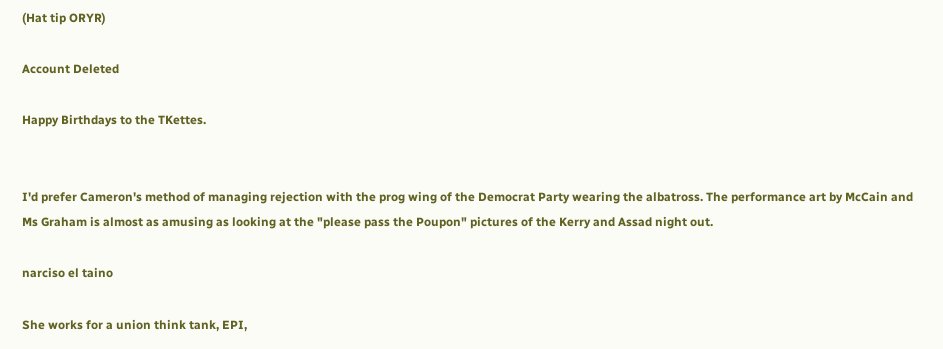(Hat tip ORYR)

Account Deleted

Happy Birthdays to the TKettes.


I'd prefer Cameron's method of managing rejection with the prog wing of the Democrat Party wearing the albatross. The performance art by McCain and Ms Graham is almost as amusing as looking at the "please pass the Poupon" pictures of the Kerry and Assad night out.

narciso el taino

She works for a union think tank, EPI,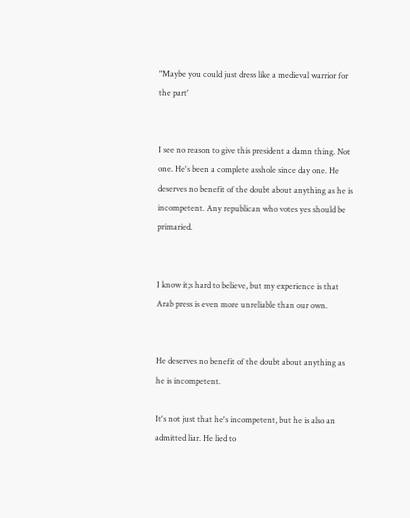"Maybe you could just dress like a medieval warrior for the part'


I see no reason to give this president a damn thing. Not one. He's been a complete asshole since day one. He deserves no benefit of the doubt about anything as he is incompetent. Any republican who votes yes should be primaried.


I know it;s hard to believe, but my experience is that Arab press is even more unreliable than our own.


He deserves no benefit of the doubt about anything as he is incompetent.

It's not just that he's incompetent, but he is also an admitted liar. He lied to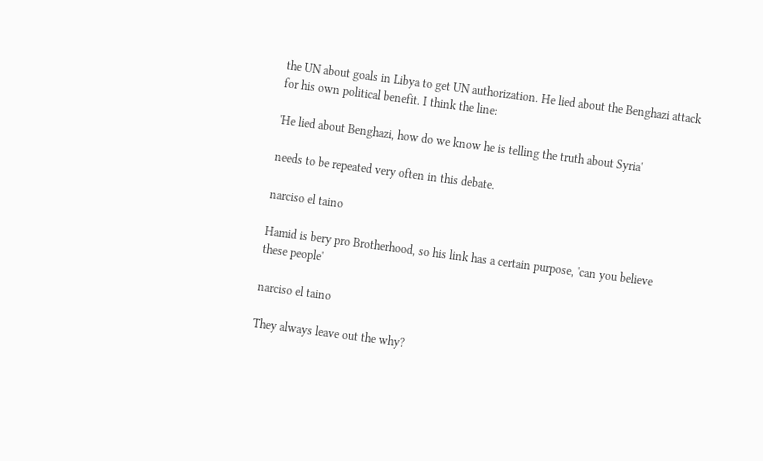the UN about goals in Libya to get UN authorization. He lied about the Benghazi attack for his own political benefit. I think the line:

'He lied about Benghazi, how do we know he is telling the truth about Syria'

needs to be repeated very often in this debate.

narciso el taino

Hamid is bery pro Brotherhood, so his link has a certain purpose, 'can you believe these people'

narciso el taino

They always leave out the why?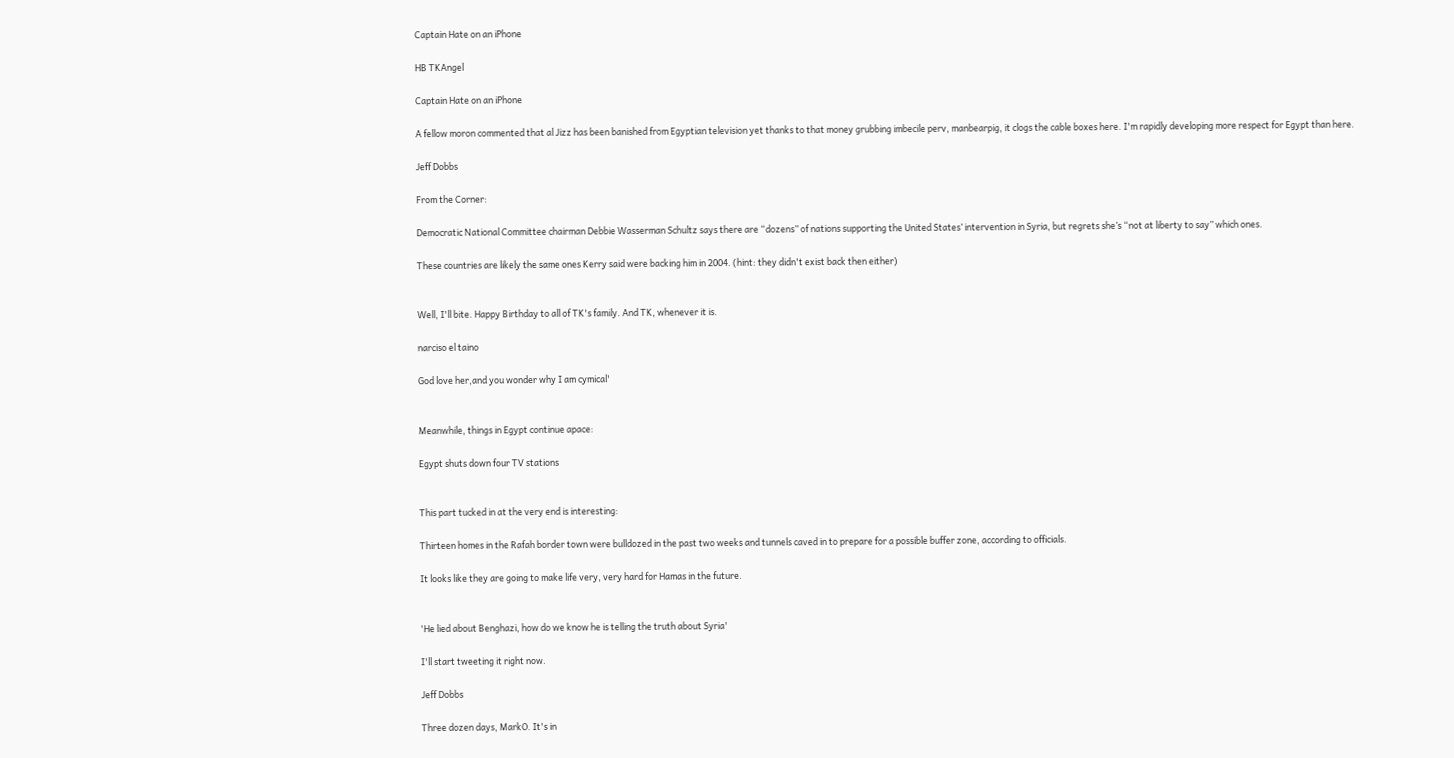Captain Hate on an iPhone

HB TKAngel

Captain Hate on an iPhone

A fellow moron commented that al Jizz has been banished from Egyptian television yet thanks to that money grubbing imbecile perv, manbearpig, it clogs the cable boxes here. I'm rapidly developing more respect for Egypt than here.

Jeff Dobbs

From the Corner:

Democratic National Committee chairman Debbie Wasserman Schultz says there are “dozens” of nations supporting the United States’ intervention in Syria, but regrets she’s “not at liberty to say” which ones.

These countries are likely the same ones Kerry said were backing him in 2004. (hint: they didn't exist back then either)


Well, I'll bite. Happy Birthday to all of TK's family. And TK, whenever it is.

narciso el taino

God love her,and you wonder why I am cymical'


Meanwhile, things in Egypt continue apace:

Egypt shuts down four TV stations


This part tucked in at the very end is interesting:

Thirteen homes in the Rafah border town were bulldozed in the past two weeks and tunnels caved in to prepare for a possible buffer zone, according to officials.

It looks like they are going to make life very, very hard for Hamas in the future.


'He lied about Benghazi, how do we know he is telling the truth about Syria'

I'll start tweeting it right now.

Jeff Dobbs

Three dozen days, MarkO. It's in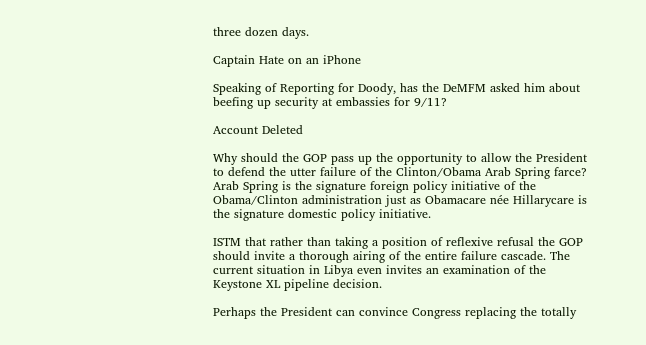three dozen days.

Captain Hate on an iPhone

Speaking of Reporting for Doody, has the DeMFM asked him about beefing up security at embassies for 9/11?

Account Deleted

Why should the GOP pass up the opportunity to allow the President to defend the utter failure of the Clinton/Obama Arab Spring farce? Arab Spring is the signature foreign policy initiative of the Obama/Clinton administration just as Obamacare née Hillarycare is the signature domestic policy initiative.

ISTM that rather than taking a position of reflexive refusal the GOP should invite a thorough airing of the entire failure cascade. The current situation in Libya even invites an examination of the Keystone XL pipeline decision.

Perhaps the President can convince Congress replacing the totally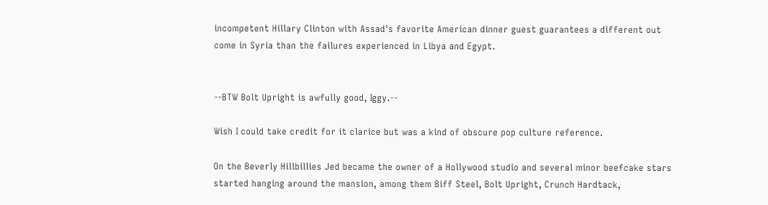incompetent Hillary Clinton with Assad's favorite American dinner guest guarantees a different out come in Syria than the failures experienced in Libya and Egypt.


--BTW Bolt Upright is awfully good, Iggy.--

Wish I could take credit for it clarice but was a kind of obscure pop culture reference.

On the Beverly Hillbillies Jed became the owner of a Hollywood studio and several minor beefcake stars started hanging around the mansion, among them Biff Steel, Bolt Upright, Crunch Hardtack,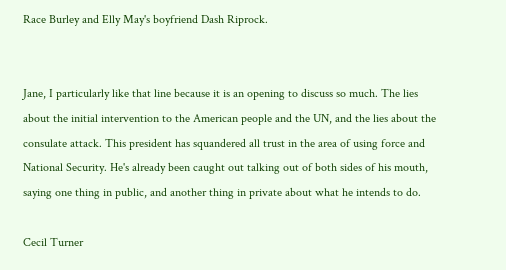Race Burley and Elly May's boyfriend Dash Riprock.


Jane, I particularly like that line because it is an opening to discuss so much. The lies about the initial intervention to the American people and the UN, and the lies about the consulate attack. This president has squandered all trust in the area of using force and National Security. He's already been caught out talking out of both sides of his mouth, saying one thing in public, and another thing in private about what he intends to do.

Cecil Turner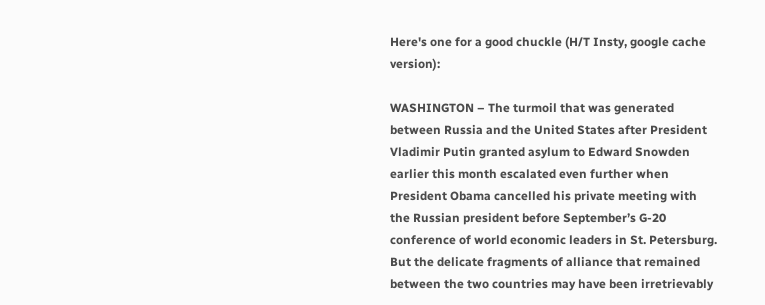Here's one for a good chuckle (H/T Insty, google cache version):

WASHINGTON – The turmoil that was generated between Russia and the United States after President Vladimir Putin granted asylum to Edward Snowden earlier this month escalated even further when President Obama cancelled his private meeting with the Russian president before September’s G-20 conference of world economic leaders in St. Petersburg. But the delicate fragments of alliance that remained between the two countries may have been irretrievably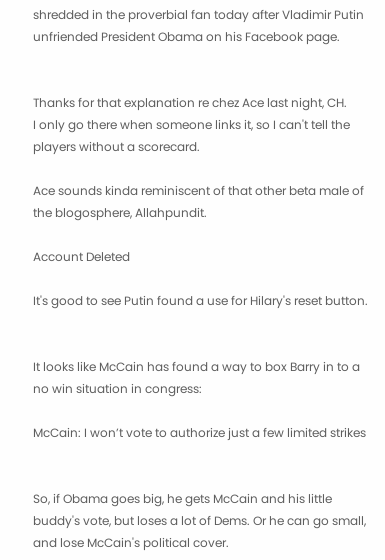shredded in the proverbial fan today after Vladimir Putin unfriended President Obama on his Facebook page.


Thanks for that explanation re chez Ace last night, CH.
I only go there when someone links it, so I can't tell the players without a scorecard.

Ace sounds kinda reminiscent of that other beta male of the blogosphere, Allahpundit.

Account Deleted

It's good to see Putin found a use for Hilary's reset button.


It looks like McCain has found a way to box Barry in to a no win situation in congress:

McCain: I won’t vote to authorize just a few limited strikes


So, if Obama goes big, he gets McCain and his little buddy's vote, but loses a lot of Dems. Or he can go small, and lose McCain's political cover.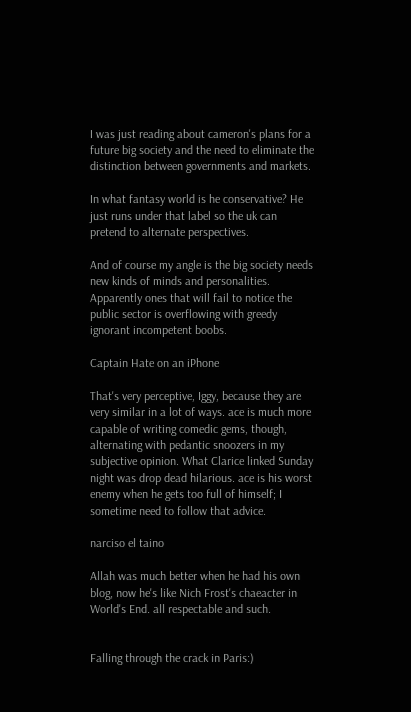I was just reading about cameron's plans for a future big society and the need to eliminate the distinction between governments and markets.

In what fantasy world is he conservative? He just runs under that label so the uk can pretend to alternate perspectives.

And of course my angle is the big society needs new kinds of minds and personalities. Apparently ones that will fail to notice the public sector is overflowing with greedy ignorant incompetent boobs.

Captain Hate on an iPhone

That's very perceptive, Iggy, because they are very similar in a lot of ways. ace is much more capable of writing comedic gems, though, alternating with pedantic snoozers in my subjective opinion. What Clarice linked Sunday night was drop dead hilarious. ace is his worst enemy when he gets too full of himself; I sometime need to follow that advice.

narciso el taino

Allah was much better when he had his own blog, now he's like Nich Frost's chaeacter in World's End. all respectable and such.


Falling through the crack in Paris:)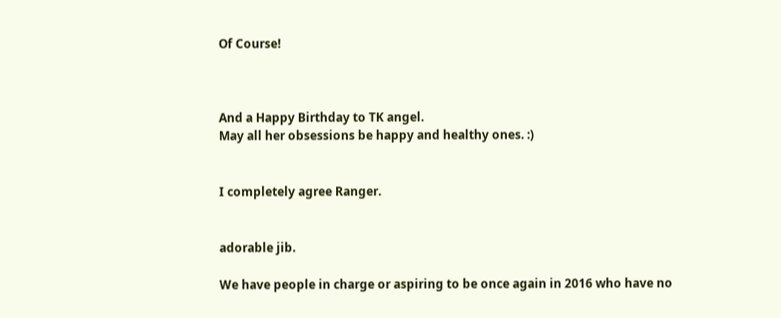Of Course!



And a Happy Birthday to TK angel.
May all her obsessions be happy and healthy ones. :)


I completely agree Ranger.


adorable jib.

We have people in charge or aspiring to be once again in 2016 who have no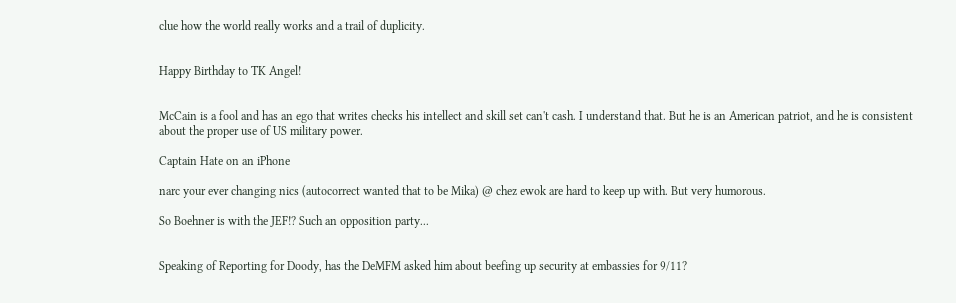clue how the world really works and a trail of duplicity.


Happy Birthday to TK Angel!


McCain is a fool and has an ego that writes checks his intellect and skill set can't cash. I understand that. But he is an American patriot, and he is consistent about the proper use of US military power.

Captain Hate on an iPhone

narc your ever changing nics (autocorrect wanted that to be Mika) @ chez ewok are hard to keep up with. But very humorous.

So Boehner is with the JEF!? Such an opposition party...


Speaking of Reporting for Doody, has the DeMFM asked him about beefing up security at embassies for 9/11?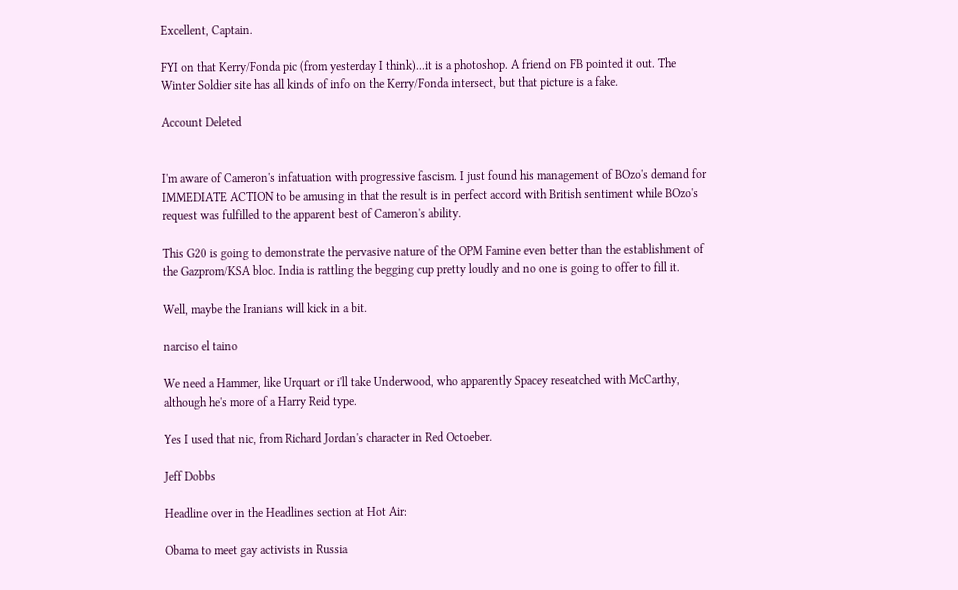Excellent, Captain.

FYI on that Kerry/Fonda pic (from yesterday I think)...it is a photoshop. A friend on FB pointed it out. The Winter Soldier site has all kinds of info on the Kerry/Fonda intersect, but that picture is a fake.

Account Deleted


I'm aware of Cameron's infatuation with progressive fascism. I just found his management of BOzo's demand for IMMEDIATE ACTION to be amusing in that the result is in perfect accord with British sentiment while BOzo's request was fulfilled to the apparent best of Cameron's ability.

This G20 is going to demonstrate the pervasive nature of the OPM Famine even better than the establishment of the Gazprom/KSA bloc. India is rattling the begging cup pretty loudly and no one is going to offer to fill it.

Well, maybe the Iranians will kick in a bit.

narciso el taino

We need a Hammer, like Urquart or i'll take Underwood, who apparently Spacey reseatched with McCarthy, although he's more of a Harry Reid type.

Yes I used that nic, from Richard Jordan's character in Red Octoeber.

Jeff Dobbs

Headline over in the Headlines section at Hot Air:

Obama to meet gay activists in Russia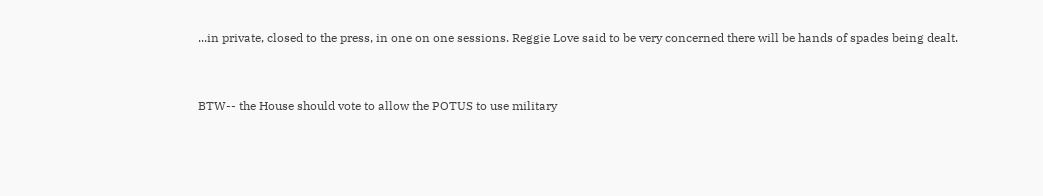...in private, closed to the press, in one on one sessions. Reggie Love said to be very concerned there will be hands of spades being dealt.


BTW-- the House should vote to allow the POTUS to use military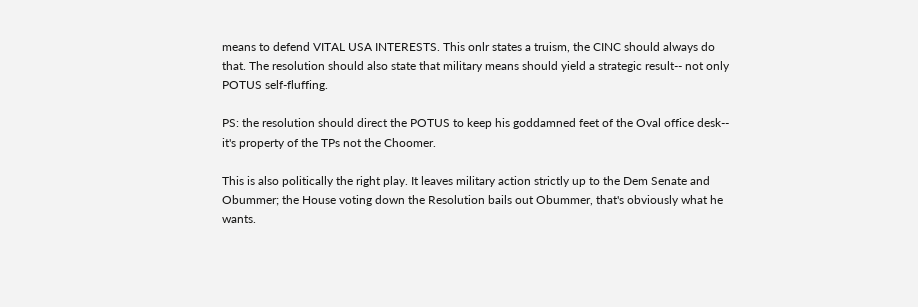means to defend VITAL USA INTERESTS. This onlr states a truism, the CINC should always do that. The resolution should also state that military means should yield a strategic result-- not only POTUS self-fluffing.

PS: the resolution should direct the POTUS to keep his goddamned feet of the Oval office desk-- it's property of the TPs not the Choomer.

This is also politically the right play. It leaves military action strictly up to the Dem Senate and Obummer; the House voting down the Resolution bails out Obummer, that's obviously what he wants.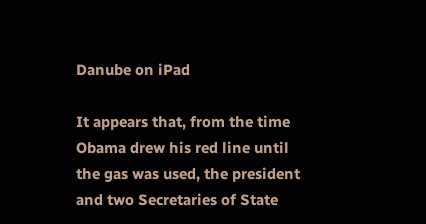Danube on iPad

It appears that, from the time Obama drew his red line until the gas was used, the president and two Secretaries of State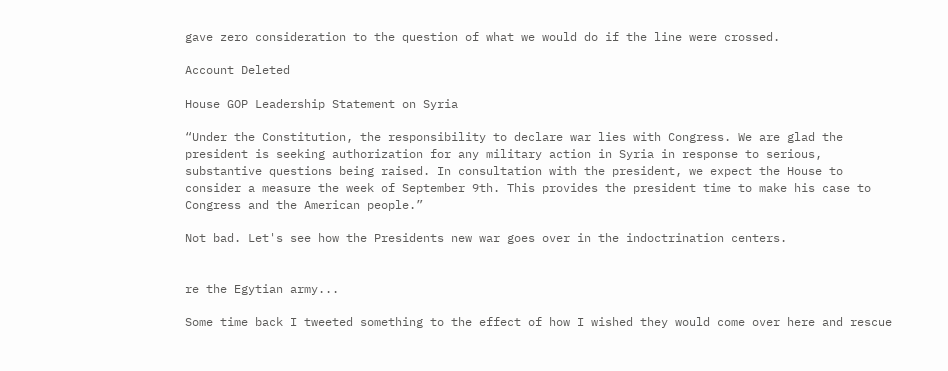gave zero consideration to the question of what we would do if the line were crossed.

Account Deleted

House GOP Leadership Statement on Syria

“Under the Constitution, the responsibility to declare war lies with Congress. We are glad the president is seeking authorization for any military action in Syria in response to serious, substantive questions being raised. In consultation with the president, we expect the House to consider a measure the week of September 9th. This provides the president time to make his case to Congress and the American people.”

Not bad. Let's see how the Presidents new war goes over in the indoctrination centers.


re the Egytian army...

Some time back I tweeted something to the effect of how I wished they would come over here and rescue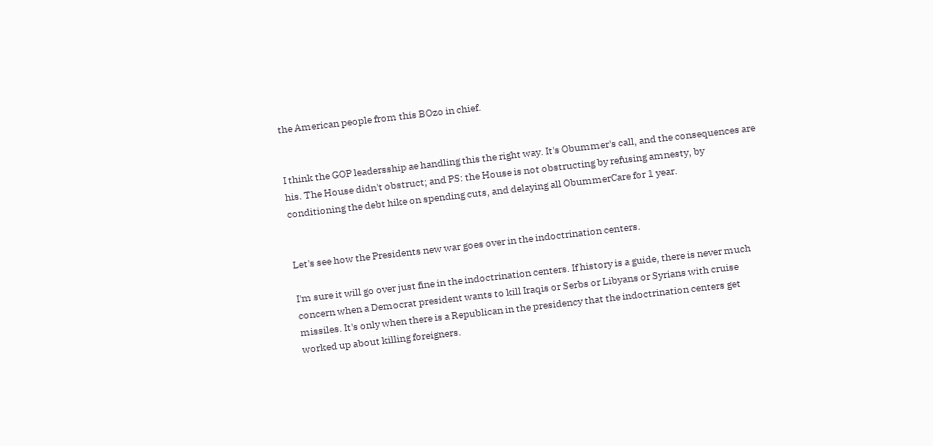the American people from this BOzo in chief.


I think the GOP leadersship ae handling this the right way. It's Obummer's call, and the consequences are his. The House didn't obstruct; and PS: the House is not obstructing by refusing amnesty, by conditioning the debt hike on spending cuts, and delaying all ObummerCare for 1 year.


Let's see how the Presidents new war goes over in the indoctrination centers.

I'm sure it will go over just fine in the indoctrination centers. If history is a guide, there is never much concern when a Democrat president wants to kill Iraqis or Serbs or Libyans or Syrians with cruise missiles. It's only when there is a Republican in the presidency that the indoctrination centers get worked up about killing foreigners.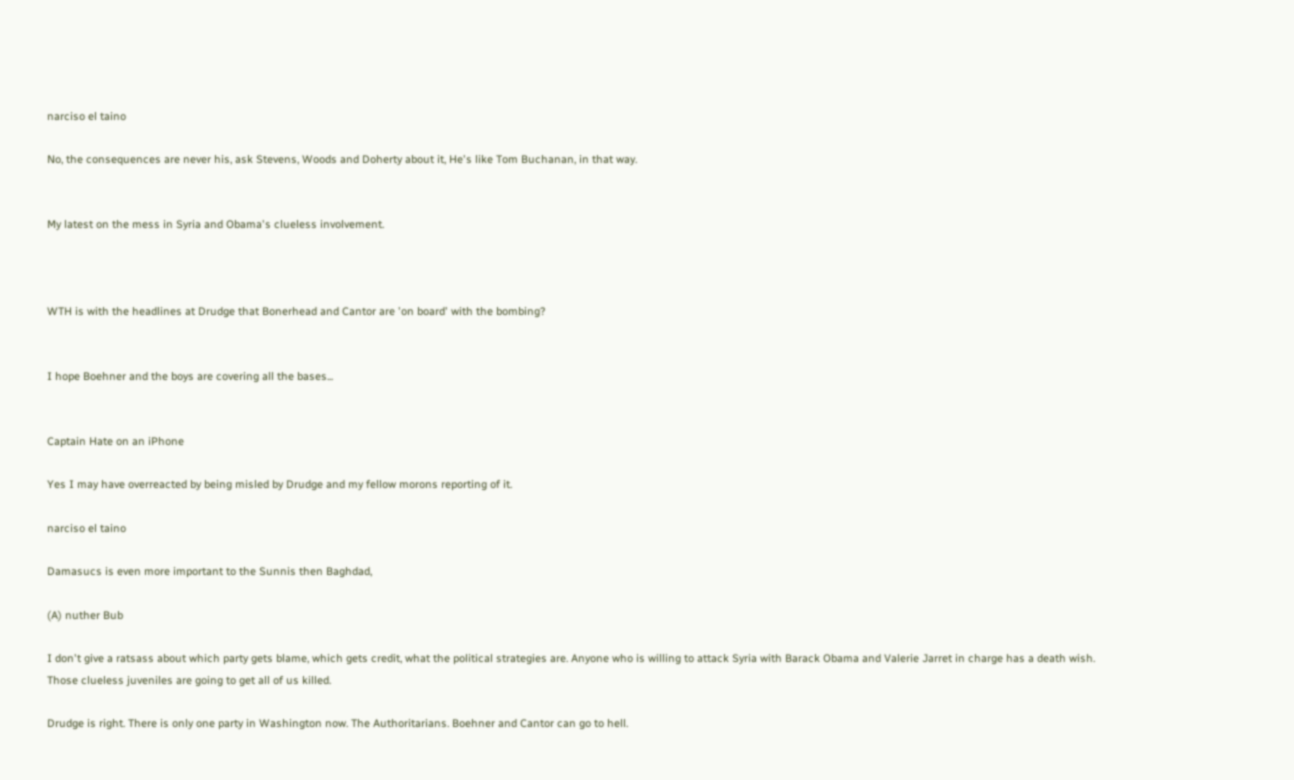narciso el taino

No, the consequences are never his, ask Stevens, Woods and Doherty about it, He's like Tom Buchanan, in that way.


My latest on the mess in Syria and Obama's clueless involvement.



WTH is with the headlines at Drudge that Bonerhead and Cantor are 'on board' with the bombing?


I hope Boehner and the boys are covering all the bases...


Captain Hate on an iPhone

Yes I may have overreacted by being misled by Drudge and my fellow morons reporting of it.

narciso el taino

Damasucs is even more important to the Sunnis then Baghdad,

(A) nuther Bub

I don't give a ratsass about which party gets blame, which gets credit, what the political strategies are. Anyone who is willing to attack Syria with Barack Obama and Valerie Jarret in charge has a death wish. Those clueless juveniles are going to get all of us killed.

Drudge is right. There is only one party in Washington now. The Authoritarians. Boehner and Cantor can go to hell.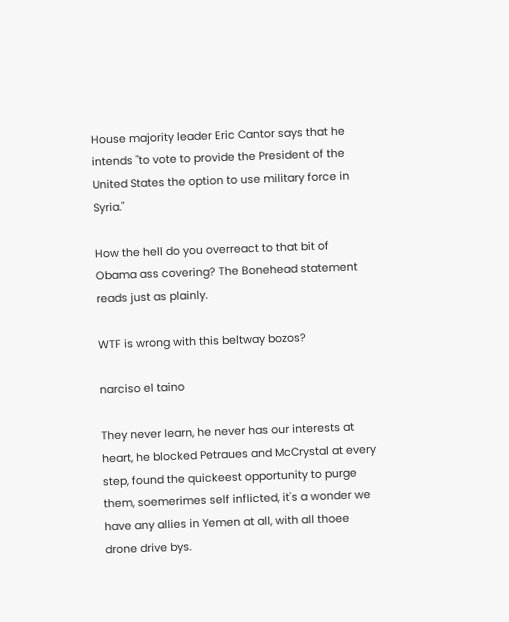House majority leader Eric Cantor says that he intends "to vote to provide the President of the United States the option to use military force in Syria."

How the hell do you overreact to that bit of Obama ass covering? The Bonehead statement reads just as plainly.

WTF is wrong with this beltway bozos?

narciso el taino

They never learn, he never has our interests at heart, he blocked Petraues and McCrystal at every step, found the quickeest opportunity to purge them, soemerimes self inflicted, it's a wonder we have any allies in Yemen at all, with all thoee drone drive bys.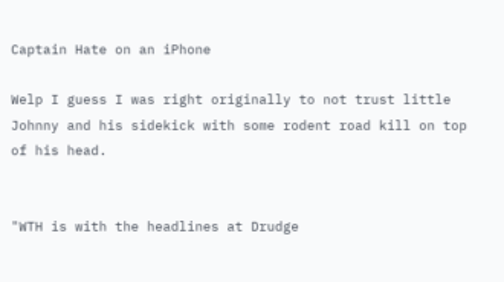Captain Hate on an iPhone

Welp I guess I was right originally to not trust little Johnny and his sidekick with some rodent road kill on top of his head.


"WTH is with the headlines at Drudge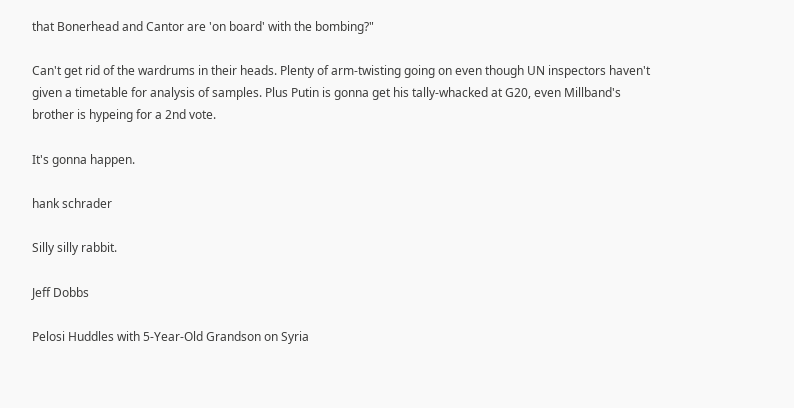that Bonerhead and Cantor are 'on board' with the bombing?"

Can't get rid of the wardrums in their heads. Plenty of arm-twisting going on even though UN inspectors haven't given a timetable for analysis of samples. Plus Putin is gonna get his tally-whacked at G20, even Millband's brother is hypeing for a 2nd vote.

It's gonna happen.

hank schrader

Silly silly rabbit.

Jeff Dobbs

Pelosi Huddles with 5-Year-Old Grandson on Syria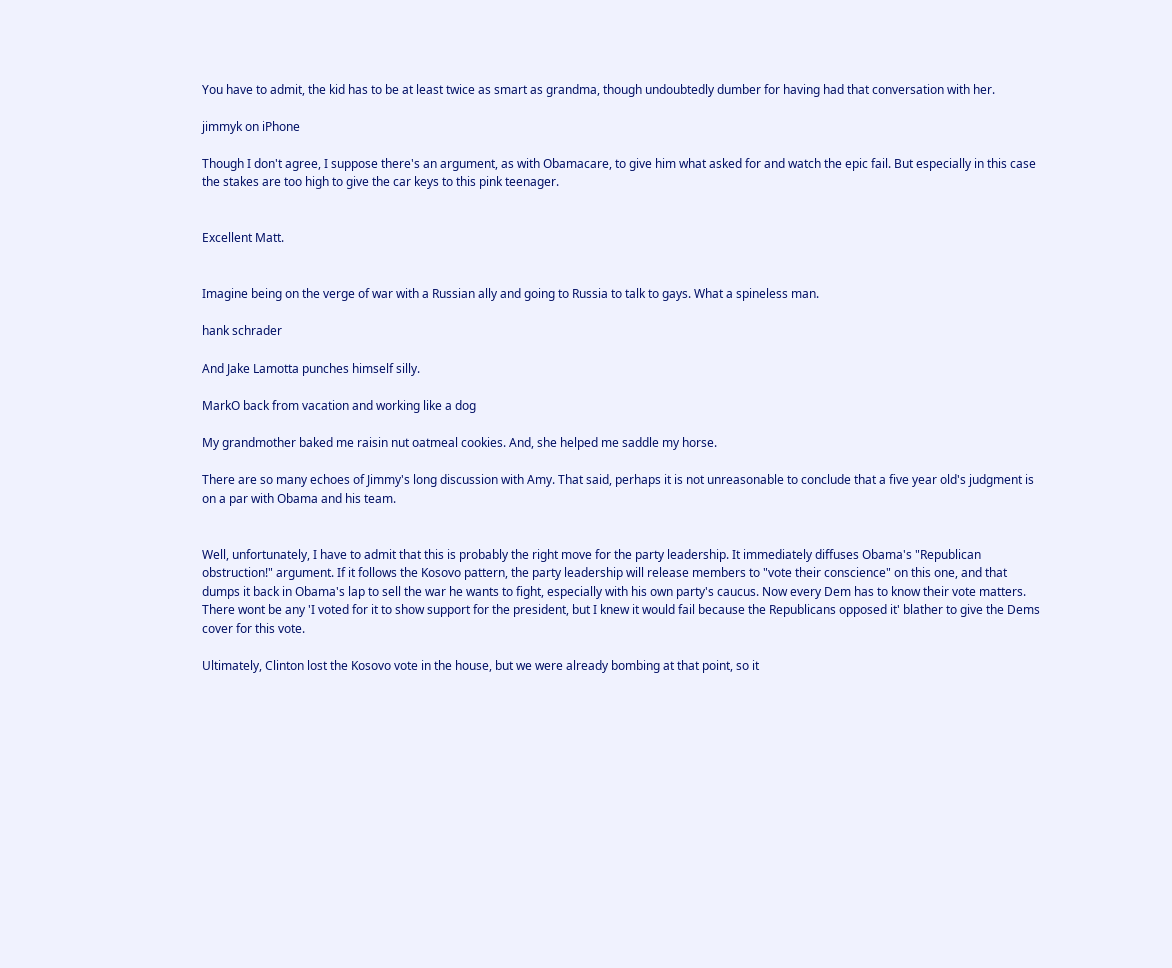You have to admit, the kid has to be at least twice as smart as grandma, though undoubtedly dumber for having had that conversation with her.

jimmyk on iPhone

Though I don't agree, I suppose there's an argument, as with Obamacare, to give him what asked for and watch the epic fail. But especially in this case the stakes are too high to give the car keys to this pink teenager.


Excellent Matt.


Imagine being on the verge of war with a Russian ally and going to Russia to talk to gays. What a spineless man.

hank schrader

And Jake Lamotta punches himself silly.

MarkO back from vacation and working like a dog

My grandmother baked me raisin nut oatmeal cookies. And, she helped me saddle my horse.

There are so many echoes of Jimmy's long discussion with Amy. That said, perhaps it is not unreasonable to conclude that a five year old's judgment is on a par with Obama and his team.


Well, unfortunately, I have to admit that this is probably the right move for the party leadership. It immediately diffuses Obama's "Republican obstruction!" argument. If it follows the Kosovo pattern, the party leadership will release members to "vote their conscience" on this one, and that dumps it back in Obama's lap to sell the war he wants to fight, especially with his own party's caucus. Now every Dem has to know their vote matters. There wont be any 'I voted for it to show support for the president, but I knew it would fail because the Republicans opposed it' blather to give the Dems cover for this vote.

Ultimately, Clinton lost the Kosovo vote in the house, but we were already bombing at that point, so it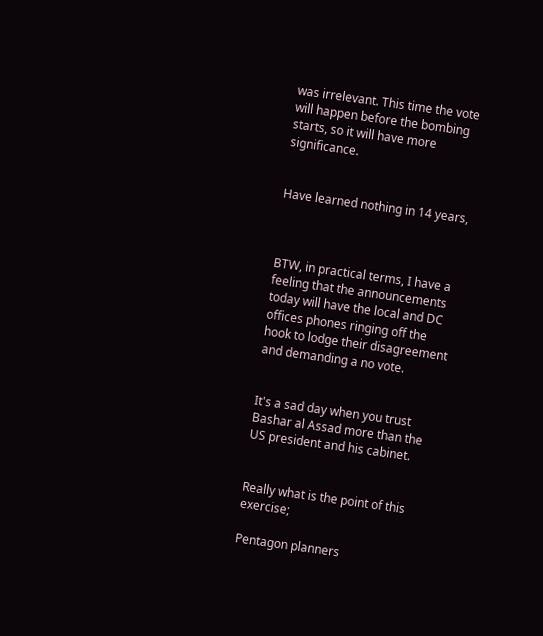was irrelevant. This time the vote will happen before the bombing starts, so it will have more significance.


Have learned nothing in 14 years,



BTW, in practical terms, I have a feeling that the announcements today will have the local and DC offices phones ringing off the hook to lodge their disagreement and demanding a no vote.


It's a sad day when you trust Bashar al Assad more than the US president and his cabinet.


Really what is the point of this exercise;

Pentagon planners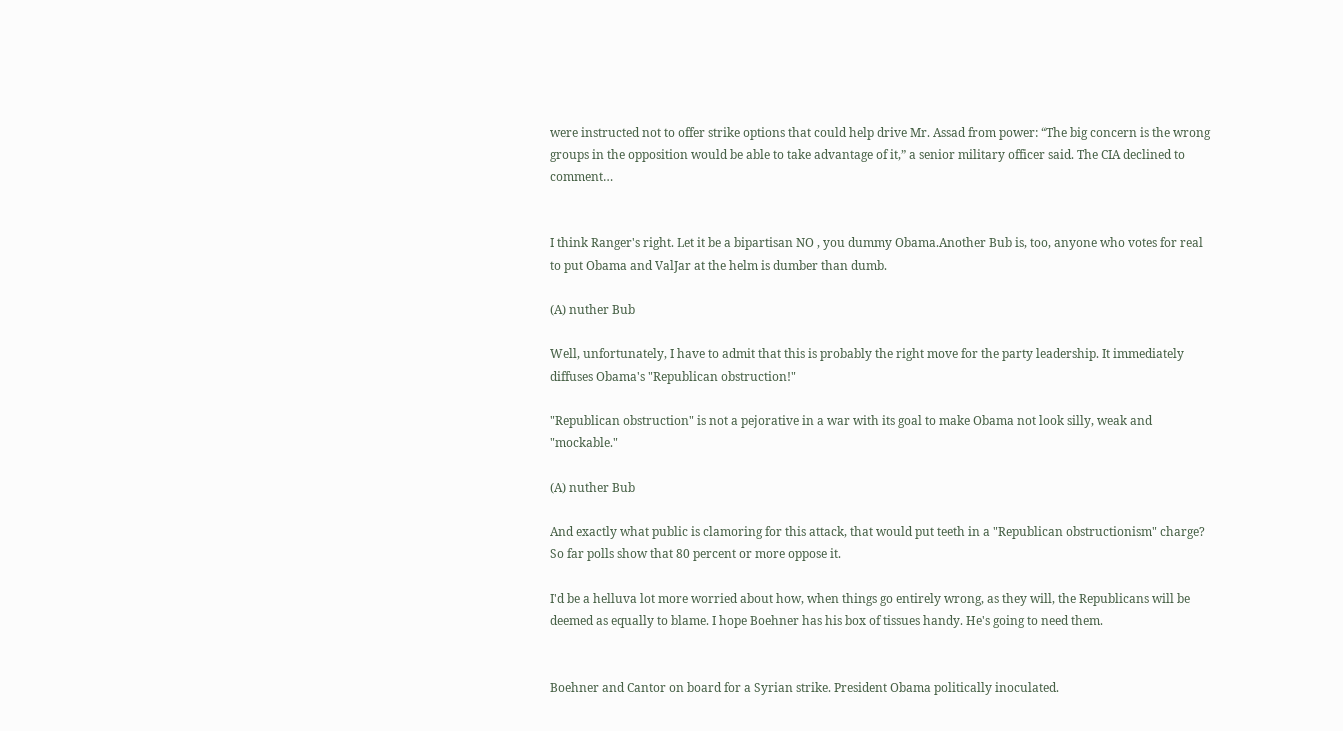were instructed not to offer strike options that could help drive Mr. Assad from power: “The big concern is the wrong groups in the opposition would be able to take advantage of it,” a senior military officer said. The CIA declined to comment…


I think Ranger's right. Let it be a bipartisan NO , you dummy Obama.Another Bub is, too, anyone who votes for real to put Obama and ValJar at the helm is dumber than dumb.

(A) nuther Bub

Well, unfortunately, I have to admit that this is probably the right move for the party leadership. It immediately diffuses Obama's "Republican obstruction!"

"Republican obstruction" is not a pejorative in a war with its goal to make Obama not look silly, weak and "mockable."

(A) nuther Bub

And exactly what public is clamoring for this attack, that would put teeth in a "Republican obstructionism" charge? So far polls show that 80 percent or more oppose it.

I'd be a helluva lot more worried about how, when things go entirely wrong, as they will, the Republicans will be deemed as equally to blame. I hope Boehner has his box of tissues handy. He's going to need them.


Boehner and Cantor on board for a Syrian strike. President Obama politically inoculated.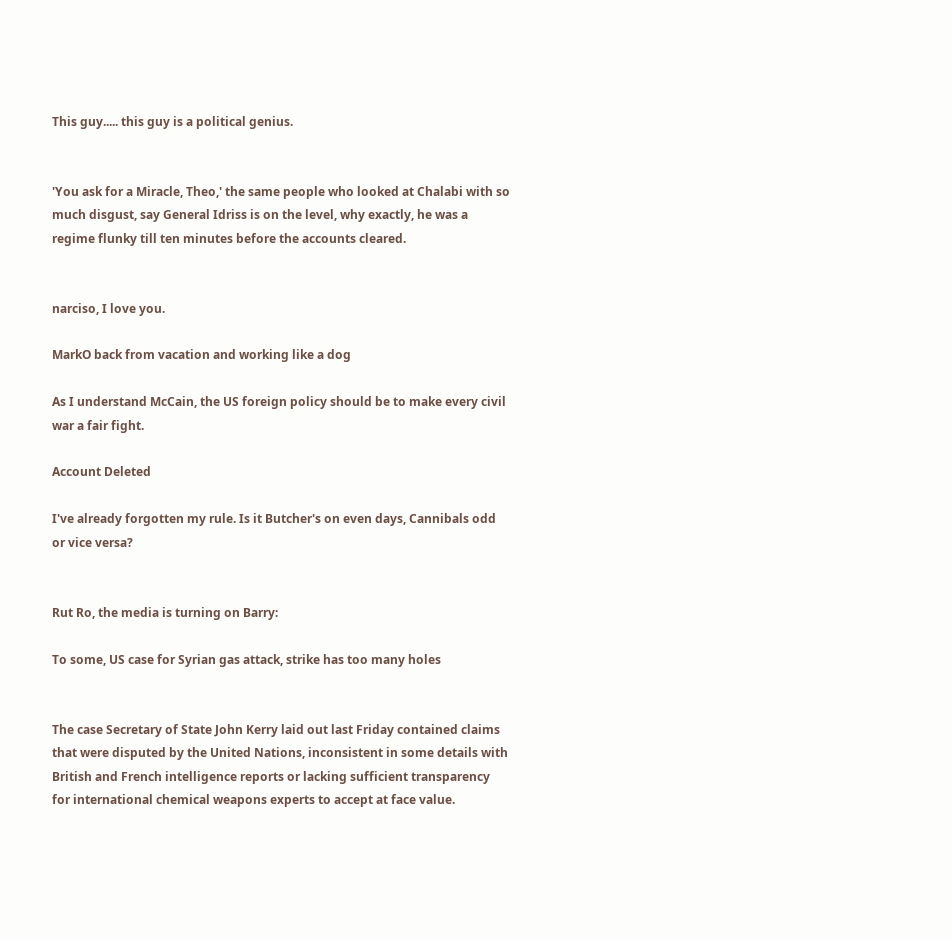This guy..... this guy is a political genius.


'You ask for a Miracle, Theo,' the same people who looked at Chalabi with so much disgust, say General Idriss is on the level, why exactly, he was a regime flunky till ten minutes before the accounts cleared.


narciso, I love you.

MarkO back from vacation and working like a dog

As I understand McCain, the US foreign policy should be to make every civil war a fair fight.

Account Deleted

I've already forgotten my rule. Is it Butcher's on even days, Cannibals odd or vice versa?


Rut Ro, the media is turning on Barry:

To some, US case for Syrian gas attack, strike has too many holes


The case Secretary of State John Kerry laid out last Friday contained claims that were disputed by the United Nations, inconsistent in some details with British and French intelligence reports or lacking sufficient transparency for international chemical weapons experts to accept at face value.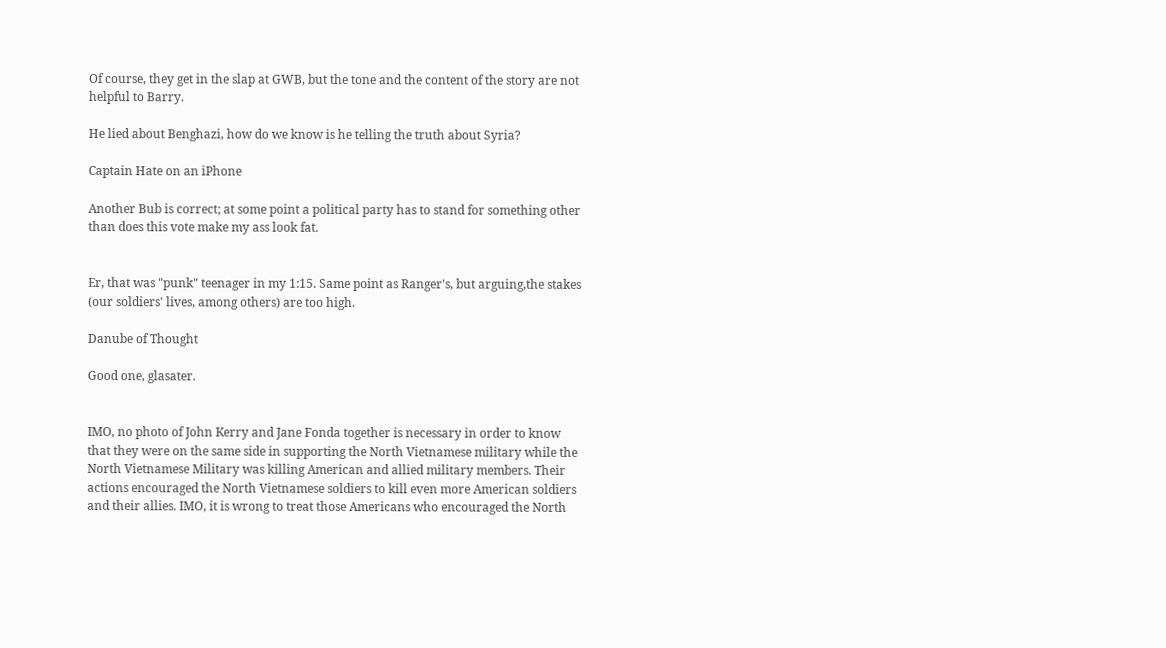Of course, they get in the slap at GWB, but the tone and the content of the story are not helpful to Barry.

He lied about Benghazi, how do we know is he telling the truth about Syria?

Captain Hate on an iPhone

Another Bub is correct; at some point a political party has to stand for something other than does this vote make my ass look fat.


Er, that was "punk" teenager in my 1:15. Same point as Ranger's, but arguing,the stakes (our soldiers' lives, among others) are too high.

Danube of Thought

Good one, glasater.


IMO, no photo of John Kerry and Jane Fonda together is necessary in order to know that they were on the same side in supporting the North Vietnamese military while the North Vietnamese Military was killing American and allied military members. Their actions encouraged the North Vietnamese soldiers to kill even more American soldiers and their allies. IMO, it is wrong to treat those Americans who encouraged the North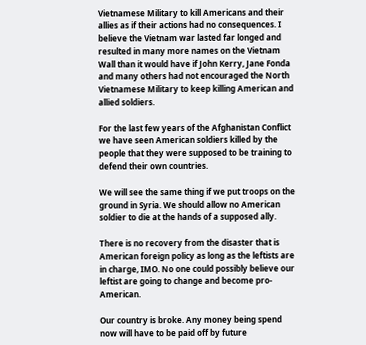Vietnamese Military to kill Americans and their allies as if their actions had no consequences. I believe the Vietnam war lasted far longed and resulted in many more names on the Vietnam Wall than it would have if John Kerry, Jane Fonda and many others had not encouraged the North Vietnamese Military to keep killing American and allied soldiers.

For the last few years of the Afghanistan Conflict we have seen American soldiers killed by the people that they were supposed to be training to defend their own countries.

We will see the same thing if we put troops on the ground in Syria. We should allow no American soldier to die at the hands of a supposed ally.

There is no recovery from the disaster that is American foreign policy as long as the leftists are in charge, IMO. No one could possibly believe our leftist are going to change and become pro-American.

Our country is broke. Any money being spend now will have to be paid off by future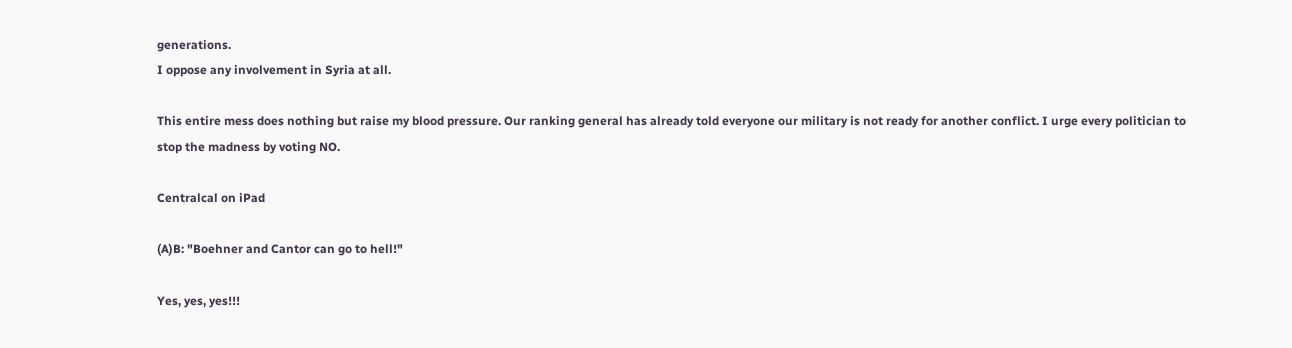generations.
I oppose any involvement in Syria at all.

This entire mess does nothing but raise my blood pressure. Our ranking general has already told everyone our military is not ready for another conflict. I urge every politician to stop the madness by voting NO.

Centralcal on iPad

(A)B: "Boehner and Cantor can go to hell!"

Yes, yes, yes!!!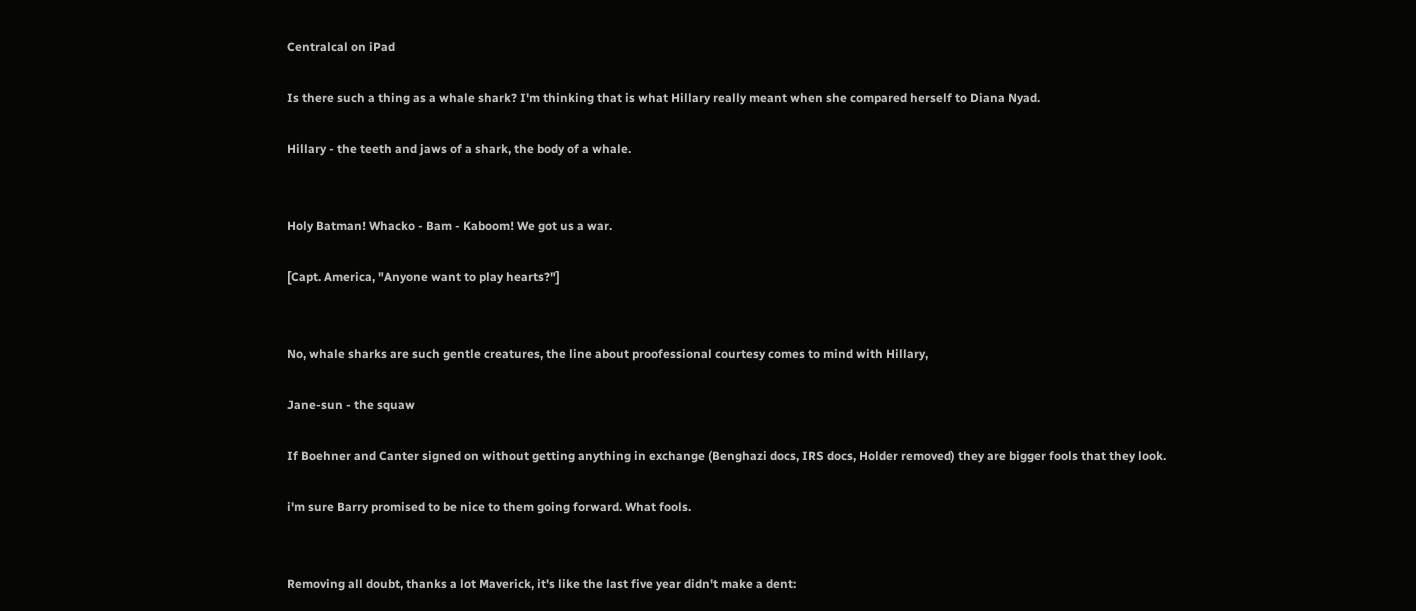Centralcal on iPad

Is there such a thing as a whale shark? I'm thinking that is what Hillary really meant when she compared herself to Diana Nyad.

Hillary - the teeth and jaws of a shark, the body of a whale.


Holy Batman! Whacko - Bam - Kaboom! We got us a war.

[Capt. America, "Anyone want to play hearts?"]


No, whale sharks are such gentle creatures, the line about proofessional courtesy comes to mind with Hillary,

Jane-sun - the squaw

If Boehner and Canter signed on without getting anything in exchange (Benghazi docs, IRS docs, Holder removed) they are bigger fools that they look.

i'm sure Barry promised to be nice to them going forward. What fools.


Removing all doubt, thanks a lot Maverick, it's like the last five year didn't make a dent: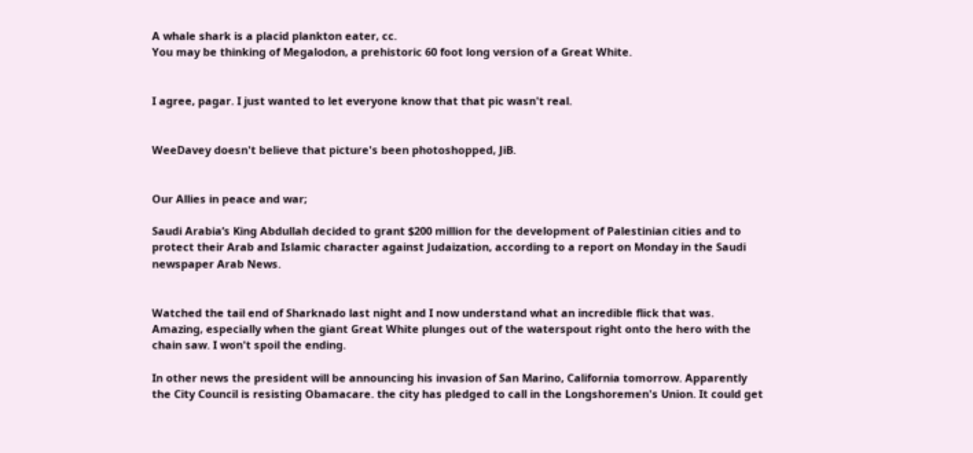A whale shark is a placid plankton eater, cc.
You may be thinking of Megalodon, a prehistoric 60 foot long version of a Great White.


I agree, pagar. I just wanted to let everyone know that that pic wasn't real.


WeeDavey doesn't believe that picture's been photoshopped, JiB.


Our Allies in peace and war;

Saudi Arabia’s King Abdullah decided to grant $200 million for the development of Palestinian cities and to protect their Arab and Islamic character against Judaization, according to a report on Monday in the Saudi newspaper Arab News.


Watched the tail end of Sharknado last night and I now understand what an incredible flick that was. Amazing, especially when the giant Great White plunges out of the waterspout right onto the hero with the chain saw. I won't spoil the ending.

In other news the president will be announcing his invasion of San Marino, California tomorrow. Apparently the City Council is resisting Obamacare. the city has pledged to call in the Longshoremen's Union. It could get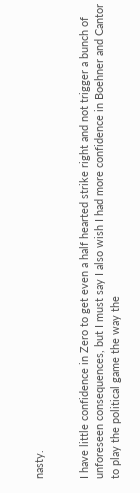nasty.


I have little confidence in Zero to get even a half hearted strike right and not trigger a bunch of unforeseen consequences, but I must say I also wish I had more confidence in Boehner and Cantor to play the political game the way the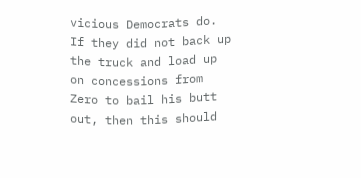vicious Democrats do. If they did not back up the truck and load up on concessions from Zero to bail his butt out, then this should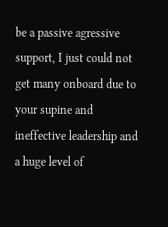be a passive agressive support, I just could not get many onboard due to your supine and ineffective leadership and a huge level of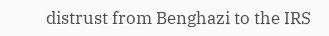distrust from Benghazi to the IRS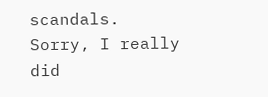scandals. Sorry, I really did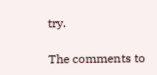try.

The comments to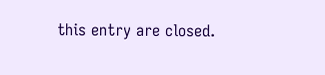this entry are closed.